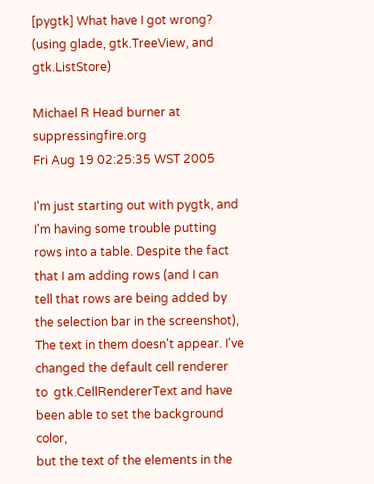[pygtk] What have I got wrong? (using glade, gtk.TreeView, and gtk.ListStore)

Michael R Head burner at suppressingfire.org
Fri Aug 19 02:25:35 WST 2005

I'm just starting out with pygtk, and I'm having some trouble putting
rows into a table. Despite the fact that I am adding rows (and I can
tell that rows are being added by the selection bar in the screenshot),
The text in them doesn't appear. I've changed the default cell renderer
to  gtk.CellRendererText and have been able to set the background color,
but the text of the elements in the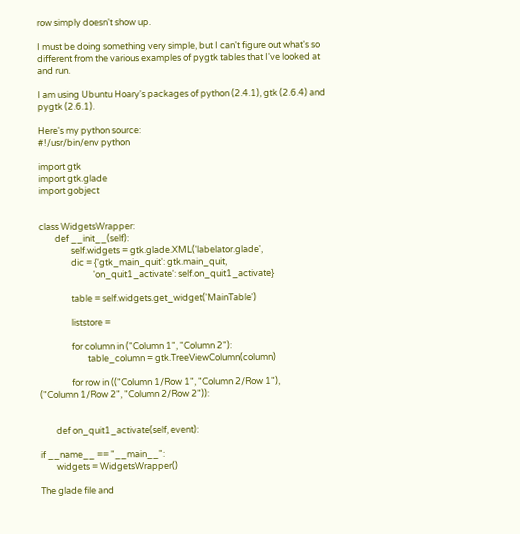row simply doesn't show up.

I must be doing something very simple, but I can't figure out what's so
different from the various examples of pygtk tables that I've looked at
and run.

I am using Ubuntu Hoary's packages of python (2.4.1), gtk (2.6.4) and
pygtk (2.6.1).

Here's my python source:
#!/usr/bin/env python

import gtk
import gtk.glade
import gobject


class WidgetsWrapper:
        def __init__(self):
                self.widgets = gtk.glade.XML('labelator.glade',
                dic = {'gtk_main_quit': gtk.main_quit,
                           'on_quit1_activate': self.on_quit1_activate}

                table = self.widgets.get_widget('MainTable')

                liststore =

                for column in ("Column 1", "Column 2"):
                        table_column = gtk.TreeViewColumn(column)

                for row in (("Column 1/Row 1", "Column 2/Row 1"),
("Column 1/Row 2", "Column 2/Row 2")):


        def on_quit1_activate(self, event):

if __name__ == "__main__":
        widgets = WidgetsWrapper()

The glade file and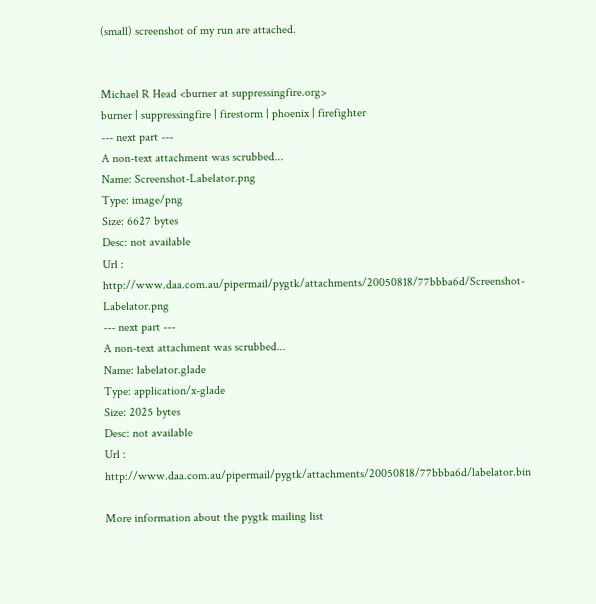(small) screenshot of my run are attached.


Michael R Head <burner at suppressingfire.org>
burner | suppressingfire | firestorm | phoenix | firefighter
--- next part ---
A non-text attachment was scrubbed...
Name: Screenshot-Labelator.png
Type: image/png
Size: 6627 bytes
Desc: not available
Url : http://www.daa.com.au/pipermail/pygtk/attachments/20050818/77bbba6d/Screenshot-Labelator.png
--- next part ---
A non-text attachment was scrubbed...
Name: labelator.glade
Type: application/x-glade
Size: 2025 bytes
Desc: not available
Url : http://www.daa.com.au/pipermail/pygtk/attachments/20050818/77bbba6d/labelator.bin

More information about the pygtk mailing list